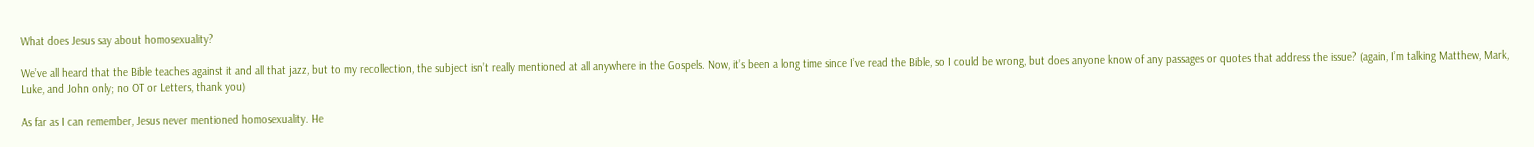What does Jesus say about homosexuality?

We’ve all heard that the Bible teaches against it and all that jazz, but to my recollection, the subject isn’t really mentioned at all anywhere in the Gospels. Now, it’s been a long time since I’ve read the Bible, so I could be wrong, but does anyone know of any passages or quotes that address the issue? (again, I’m talking Matthew, Mark, Luke, and John only; no OT or Letters, thank you)

As far as I can remember, Jesus never mentioned homosexuality. He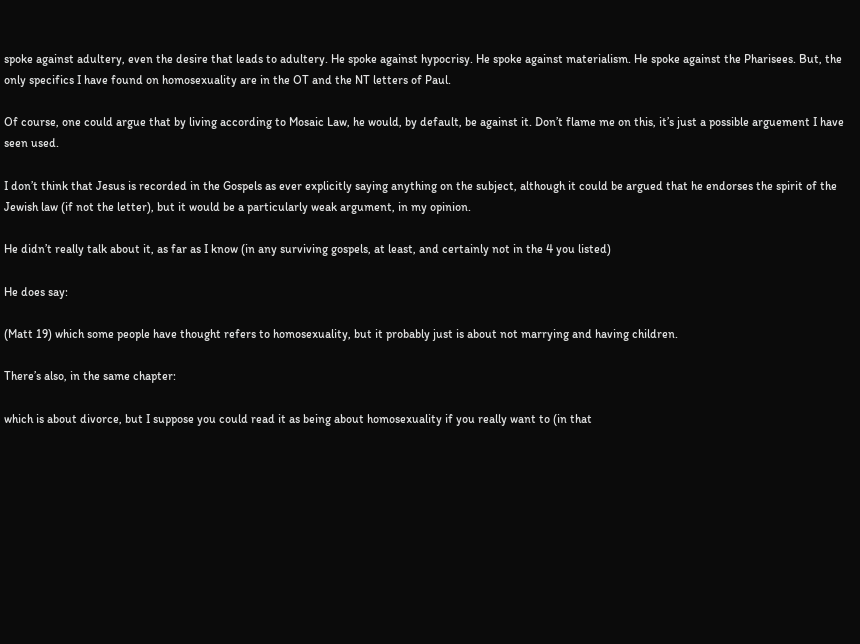spoke against adultery, even the desire that leads to adultery. He spoke against hypocrisy. He spoke against materialism. He spoke against the Pharisees. But, the only specifics I have found on homosexuality are in the OT and the NT letters of Paul.

Of course, one could argue that by living according to Mosaic Law, he would, by default, be against it. Don’t flame me on this, it’s just a possible arguement I have seen used.

I don’t think that Jesus is recorded in the Gospels as ever explicitly saying anything on the subject, although it could be argued that he endorses the spirit of the Jewish law (if not the letter), but it would be a particularly weak argument, in my opinion.

He didn’t really talk about it, as far as I know (in any surviving gospels, at least, and certainly not in the 4 you listed)

He does say:

(Matt 19) which some people have thought refers to homosexuality, but it probably just is about not marrying and having children.

There’s also, in the same chapter:

which is about divorce, but I suppose you could read it as being about homosexuality if you really want to (in that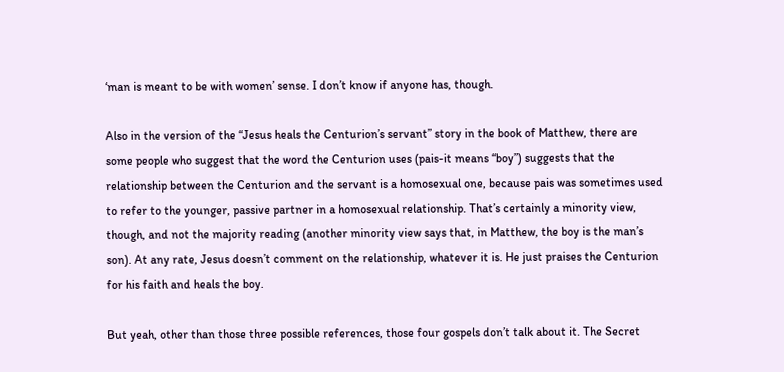‘man is meant to be with women’ sense. I don’t know if anyone has, though.

Also in the version of the “Jesus heals the Centurion’s servant” story in the book of Matthew, there are some people who suggest that the word the Centurion uses (pais-it means “boy”) suggests that the relationship between the Centurion and the servant is a homosexual one, because pais was sometimes used to refer to the younger, passive partner in a homosexual relationship. That’s certainly a minority view, though, and not the majority reading (another minority view says that, in Matthew, the boy is the man’s son). At any rate, Jesus doesn’t comment on the relationship, whatever it is. He just praises the Centurion for his faith and heals the boy.

But yeah, other than those three possible references, those four gospels don’t talk about it. The Secret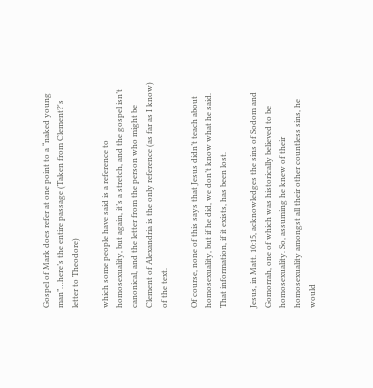Gospel of Mark does refer at one point to a “naked young man”…here’s the entire passage (Taken from Clement?'s letter to Theodore)

which some people have said is a reference to homosexuality, but again, it’s a stretch, and the gospel isn’t canonical, and the letter from the person who might be Clement of Alexandria is the only reference (as far as I know) of the text.

Of course, none of this says that Jesus didn’t teach about homosexuality, but if he did, we don’t know what he said. That information, if it exists, has been lost.

Jesus, in Matt. 10:15, acknowledges the sins of Sodom and Gomorrah, one of which was historically believed to be homosexuality. So, assuming he knew of their homosexuality amongst all their other countless sins, he would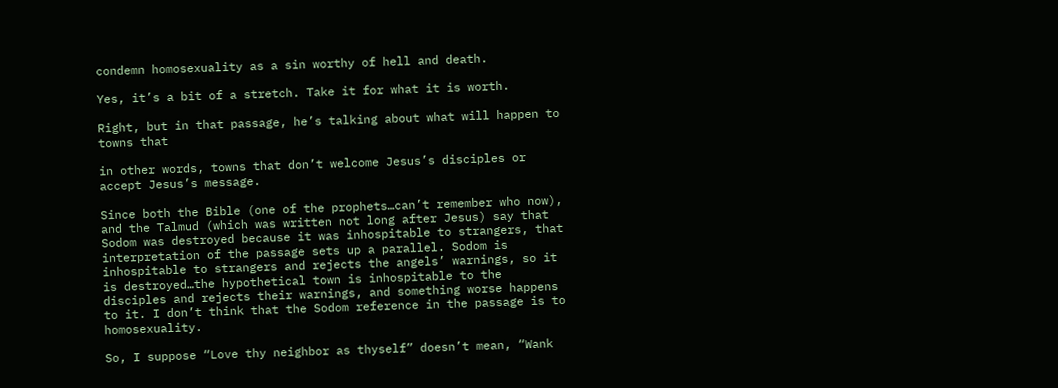condemn homosexuality as a sin worthy of hell and death.

Yes, it’s a bit of a stretch. Take it for what it is worth.

Right, but in that passage, he’s talking about what will happen to towns that

in other words, towns that don’t welcome Jesus’s disciples or accept Jesus’s message.

Since both the Bible (one of the prophets…can’t remember who now), and the Talmud (which was written not long after Jesus) say that Sodom was destroyed because it was inhospitable to strangers, that interpretation of the passage sets up a parallel. Sodom is inhospitable to strangers and rejects the angels’ warnings, so it is destroyed…the hypothetical town is inhospitable to the disciples and rejects their warnings, and something worse happens to it. I don’t think that the Sodom reference in the passage is to homosexuality.

So, I suppose “Love thy neighbor as thyself” doesn’t mean, “Wank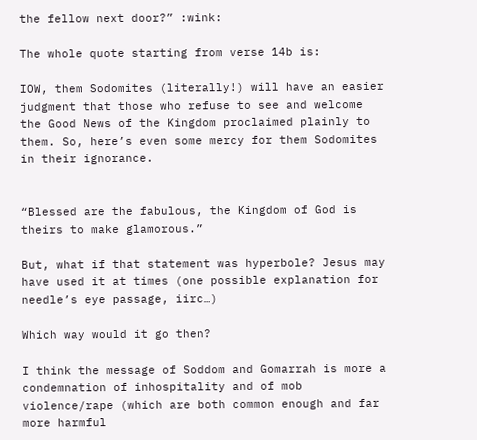the fellow next door?” :wink:

The whole quote starting from verse 14b is:

IOW, them Sodomites (literally!) will have an easier judgment that those who refuse to see and welcome the Good News of the Kingdom proclaimed plainly to them. So, here’s even some mercy for them Sodomites in their ignorance.


“Blessed are the fabulous, the Kingdom of God is theirs to make glamorous.”

But, what if that statement was hyperbole? Jesus may have used it at times (one possible explanation for needle’s eye passage, iirc…)

Which way would it go then?

I think the message of Soddom and Gomarrah is more a condemnation of inhospitality and of mob violence/rape (which are both common enough and far more harmful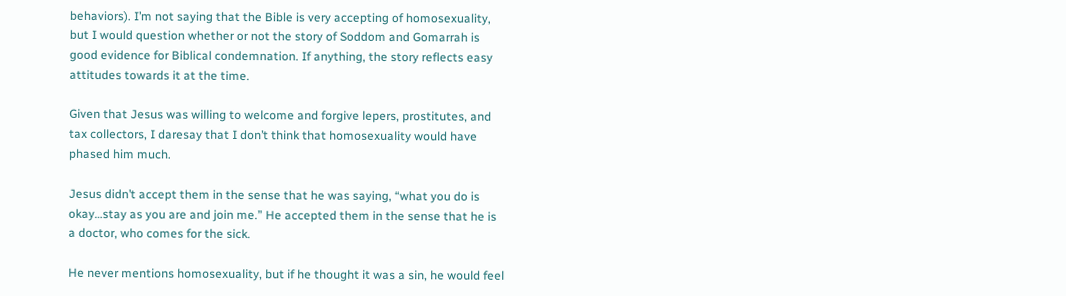behaviors). I’m not saying that the Bible is very accepting of homosexuality, but I would question whether or not the story of Soddom and Gomarrah is good evidence for Biblical condemnation. If anything, the story reflects easy attitudes towards it at the time.

Given that Jesus was willing to welcome and forgive lepers, prostitutes, and tax collectors, I daresay that I don’t think that homosexuality would have phased him much.

Jesus didn’t accept them in the sense that he was saying, “what you do is okay…stay as you are and join me.” He accepted them in the sense that he is a doctor, who comes for the sick.

He never mentions homosexuality, but if he thought it was a sin, he would feel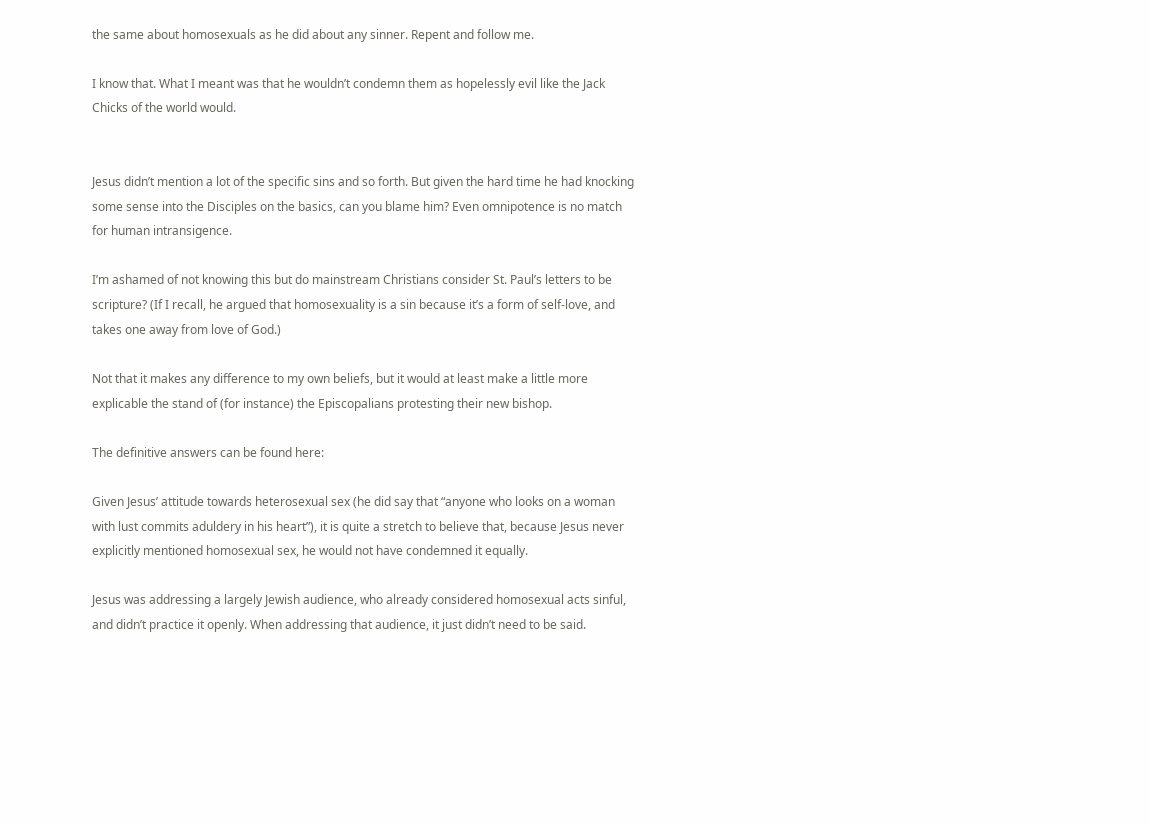the same about homosexuals as he did about any sinner. Repent and follow me.

I know that. What I meant was that he wouldn’t condemn them as hopelessly evil like the Jack Chicks of the world would.


Jesus didn’t mention a lot of the specific sins and so forth. But given the hard time he had knocking some sense into the Disciples on the basics, can you blame him? Even omnipotence is no match for human intransigence.

I’m ashamed of not knowing this but do mainstream Christians consider St. Paul’s letters to be scripture? (If I recall, he argued that homosexuality is a sin because it’s a form of self-love, and takes one away from love of God.)

Not that it makes any difference to my own beliefs, but it would at least make a little more explicable the stand of (for instance) the Episcopalians protesting their new bishop.

The definitive answers can be found here:

Given Jesus’ attitude towards heterosexual sex (he did say that “anyone who looks on a woman with lust commits aduldery in his heart”), it is quite a stretch to believe that, because Jesus never explicitly mentioned homosexual sex, he would not have condemned it equally.

Jesus was addressing a largely Jewish audience, who already considered homosexual acts sinful, and didn’t practice it openly. When addressing that audience, it just didn’t need to be said.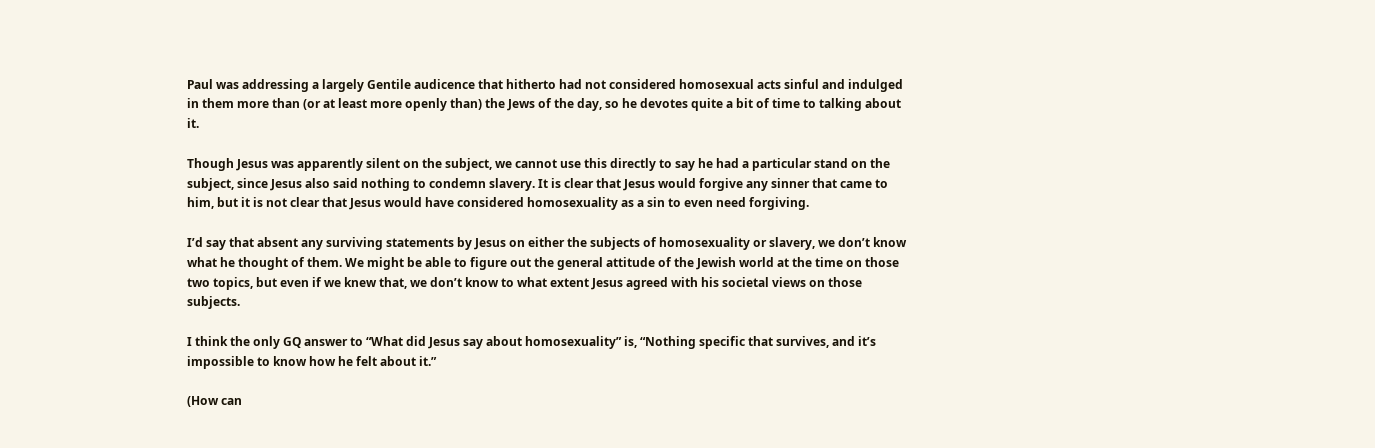Paul was addressing a largely Gentile audicence that hitherto had not considered homosexual acts sinful and indulged in them more than (or at least more openly than) the Jews of the day, so he devotes quite a bit of time to talking about it.

Though Jesus was apparently silent on the subject, we cannot use this directly to say he had a particular stand on the subject, since Jesus also said nothing to condemn slavery. It is clear that Jesus would forgive any sinner that came to him, but it is not clear that Jesus would have considered homosexuality as a sin to even need forgiving.

I’d say that absent any surviving statements by Jesus on either the subjects of homosexuality or slavery, we don’t know what he thought of them. We might be able to figure out the general attitude of the Jewish world at the time on those two topics, but even if we knew that, we don’t know to what extent Jesus agreed with his societal views on those subjects.

I think the only GQ answer to “What did Jesus say about homosexuality” is, “Nothing specific that survives, and it’s impossible to know how he felt about it.”

(How can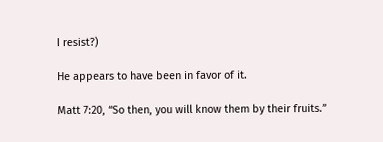I resist?)

He appears to have been in favor of it.

Matt 7:20, “So then, you will know them by their fruits.”